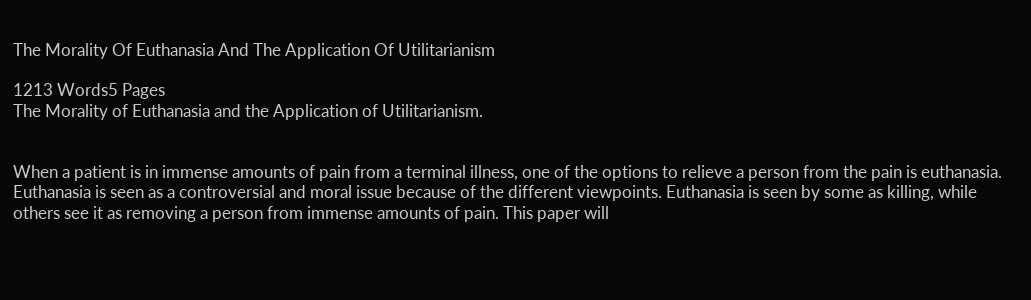The Morality Of Euthanasia And The Application Of Utilitarianism

1213 Words5 Pages
The Morality of Euthanasia and the Application of Utilitarianism.


When a patient is in immense amounts of pain from a terminal illness, one of the options to relieve a person from the pain is euthanasia. Euthanasia is seen as a controversial and moral issue because of the different viewpoints. Euthanasia is seen by some as killing, while others see it as removing a person from immense amounts of pain. This paper will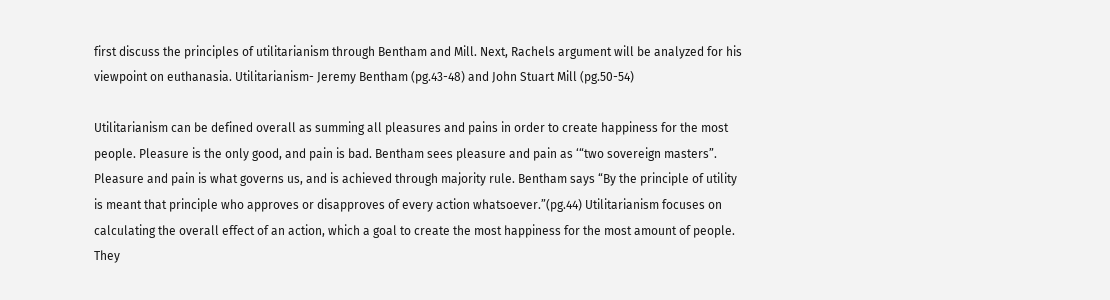first discuss the principles of utilitarianism through Bentham and Mill. Next, Rachels argument will be analyzed for his viewpoint on euthanasia. Utilitarianism- Jeremy Bentham (pg.43-48) and John Stuart Mill (pg.50-54)

Utilitarianism can be defined overall as summing all pleasures and pains in order to create happiness for the most people. Pleasure is the only good, and pain is bad. Bentham sees pleasure and pain as ‘“two sovereign masters”. Pleasure and pain is what governs us, and is achieved through majority rule. Bentham says “By the principle of utility is meant that principle who approves or disapproves of every action whatsoever.”(pg.44) Utilitarianism focuses on calculating the overall effect of an action, which a goal to create the most happiness for the most amount of people. They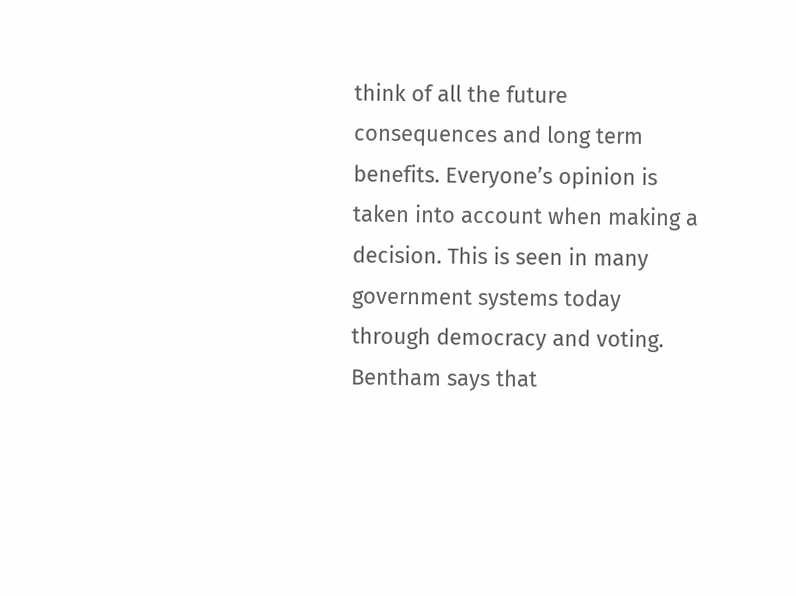think of all the future consequences and long term benefits. Everyone’s opinion is taken into account when making a decision. This is seen in many government systems today through democracy and voting.
Bentham says that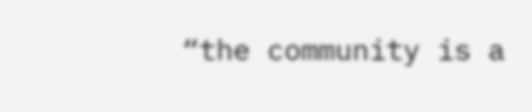“the community is a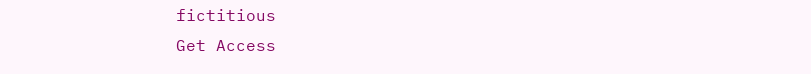fictitious
Get Access